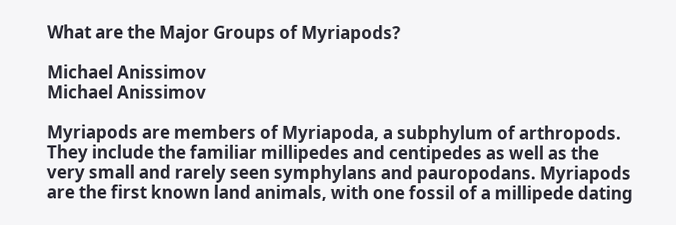What are the Major Groups of Myriapods?

Michael Anissimov
Michael Anissimov

Myriapods are members of Myriapoda, a subphylum of arthropods. They include the familiar millipedes and centipedes as well as the very small and rarely seen symphylans and pauropodans. Myriapods are the first known land animals, with one fossil of a millipede dating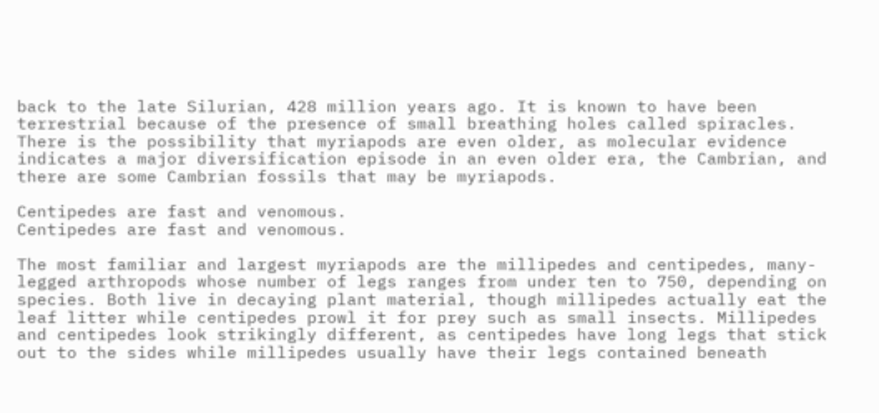back to the late Silurian, 428 million years ago. It is known to have been terrestrial because of the presence of small breathing holes called spiracles. There is the possibility that myriapods are even older, as molecular evidence indicates a major diversification episode in an even older era, the Cambrian, and there are some Cambrian fossils that may be myriapods.

Centipedes are fast and venomous.
Centipedes are fast and venomous.

The most familiar and largest myriapods are the millipedes and centipedes, many-legged arthropods whose number of legs ranges from under ten to 750, depending on species. Both live in decaying plant material, though millipedes actually eat the leaf litter while centipedes prowl it for prey such as small insects. Millipedes and centipedes look strikingly different, as centipedes have long legs that stick out to the sides while millipedes usually have their legs contained beneath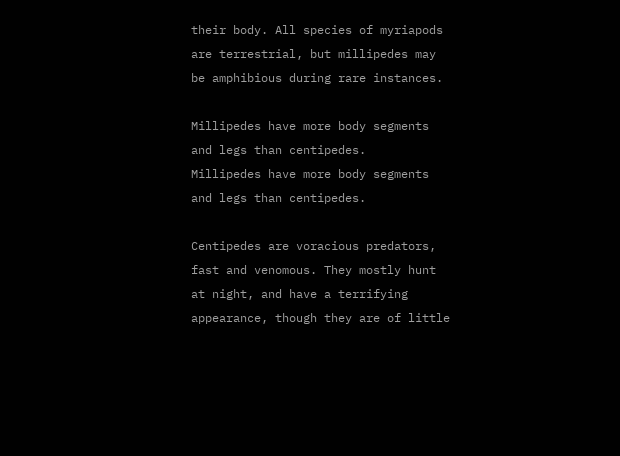their body. All species of myriapods are terrestrial, but millipedes may be amphibious during rare instances.

Millipedes have more body segments and legs than centipedes.
Millipedes have more body segments and legs than centipedes.

Centipedes are voracious predators, fast and venomous. They mostly hunt at night, and have a terrifying appearance, though they are of little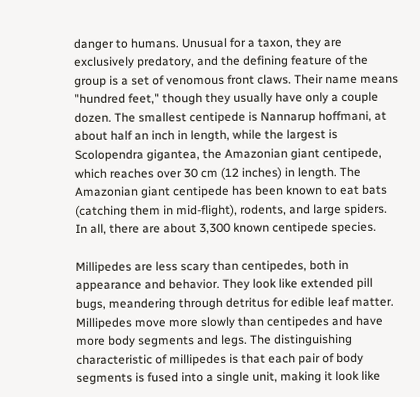danger to humans. Unusual for a taxon, they are exclusively predatory, and the defining feature of the group is a set of venomous front claws. Their name means "hundred feet," though they usually have only a couple dozen. The smallest centipede is Nannarup hoffmani, at about half an inch in length, while the largest is Scolopendra gigantea, the Amazonian giant centipede, which reaches over 30 cm (12 inches) in length. The Amazonian giant centipede has been known to eat bats (catching them in mid-flight), rodents, and large spiders. In all, there are about 3,300 known centipede species.

Millipedes are less scary than centipedes, both in appearance and behavior. They look like extended pill bugs, meandering through detritus for edible leaf matter. Millipedes move more slowly than centipedes and have more body segments and legs. The distinguishing characteristic of millipedes is that each pair of body segments is fused into a single unit, making it look like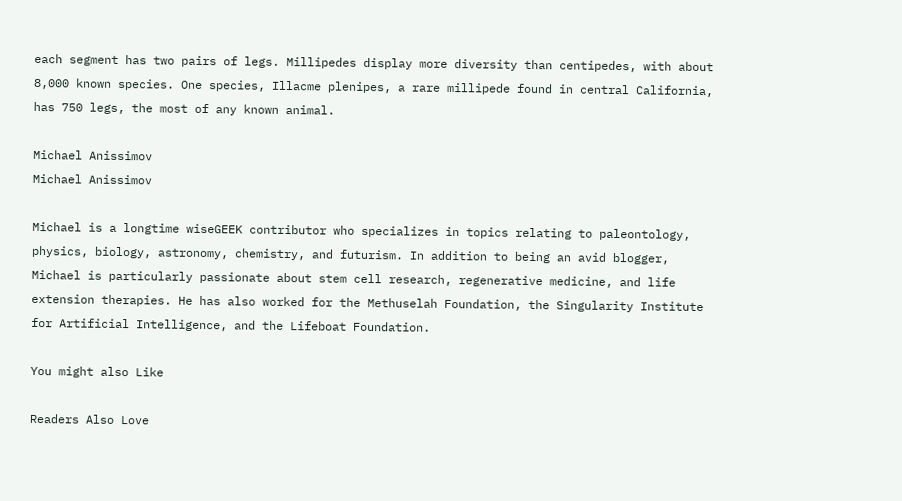each segment has two pairs of legs. Millipedes display more diversity than centipedes, with about 8,000 known species. One species, Illacme plenipes, a rare millipede found in central California, has 750 legs, the most of any known animal.

Michael Anissimov
Michael Anissimov

Michael is a longtime wiseGEEK contributor who specializes in topics relating to paleontology, physics, biology, astronomy, chemistry, and futurism. In addition to being an avid blogger, Michael is particularly passionate about stem cell research, regenerative medicine, and life extension therapies. He has also worked for the Methuselah Foundation, the Singularity Institute for Artificial Intelligence, and the Lifeboat Foundation.

You might also Like

Readers Also Love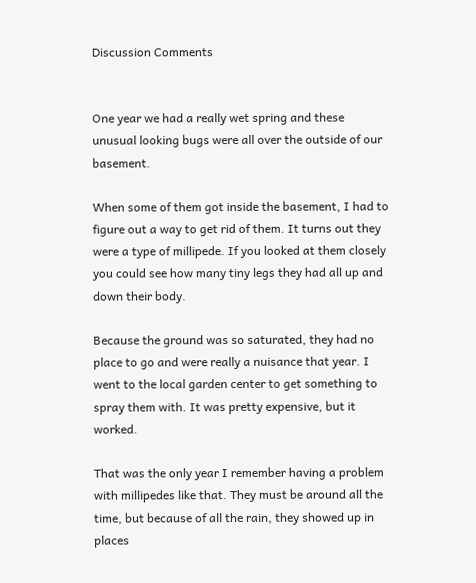Discussion Comments


One year we had a really wet spring and these unusual looking bugs were all over the outside of our basement.

When some of them got inside the basement, I had to figure out a way to get rid of them. It turns out they were a type of millipede. If you looked at them closely you could see how many tiny legs they had all up and down their body.

Because the ground was so saturated, they had no place to go and were really a nuisance that year. I went to the local garden center to get something to spray them with. It was pretty expensive, but it worked.

That was the only year I remember having a problem with millipedes like that. They must be around all the time, but because of all the rain, they showed up in places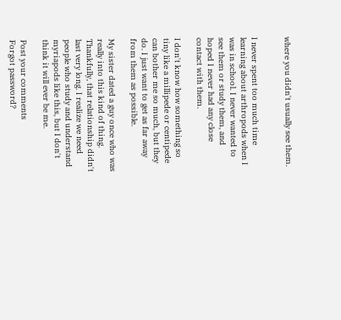where you didn't usually see them.


I never spent too much time learning about arthropods when I was in school. I never wanted to see them or study them, and hoped I never had any close contact with them.

I don't know how something so tiny like a millipede or centipede can bother me so much, but they do. I just want to get as far away from them as possible.

My sister dated a guy once who was really into this kind of thing. Thankfully, that relationship didn't last very long. I realize we need people who study and understand myriapods like this, but I don't think it will ever be me.

Post your comments
Forgot password?